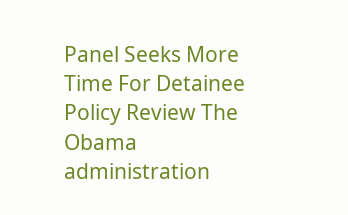Panel Seeks More Time For Detainee Policy Review The Obama administration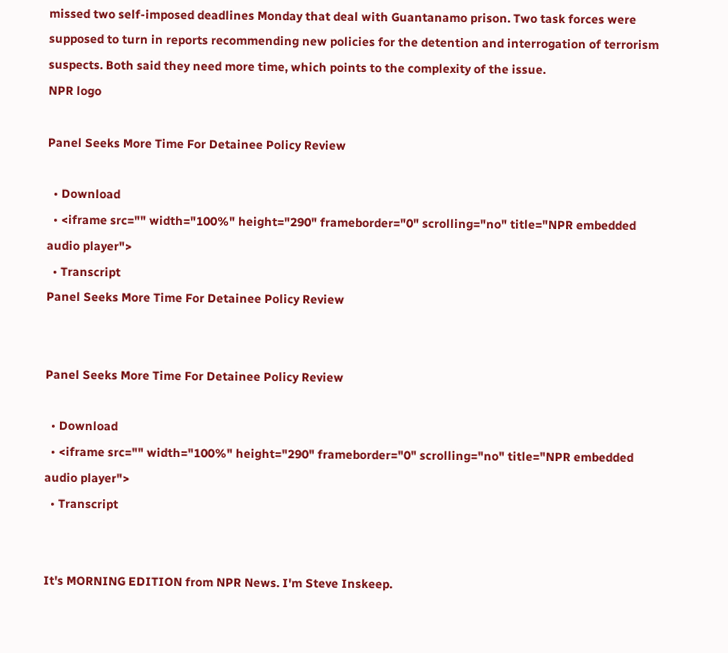missed two self-imposed deadlines Monday that deal with Guantanamo prison. Two task forces were supposed to turn in reports recommending new policies for the detention and interrogation of terrorism suspects. Both said they need more time, which points to the complexity of the issue.
NPR logo

Panel Seeks More Time For Detainee Policy Review

  • Download
  • <iframe src="" width="100%" height="290" frameborder="0" scrolling="no" title="NPR embedded audio player">
  • Transcript
Panel Seeks More Time For Detainee Policy Review


Panel Seeks More Time For Detainee Policy Review

  • Download
  • <iframe src="" width="100%" height="290" frameborder="0" scrolling="no" title="NPR embedded audio player">
  • Transcript


It's MORNING EDITION from NPR News. I'm Steve Inskeep.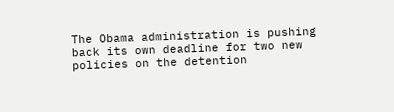The Obama administration is pushing back its own deadline for two new policies on the detention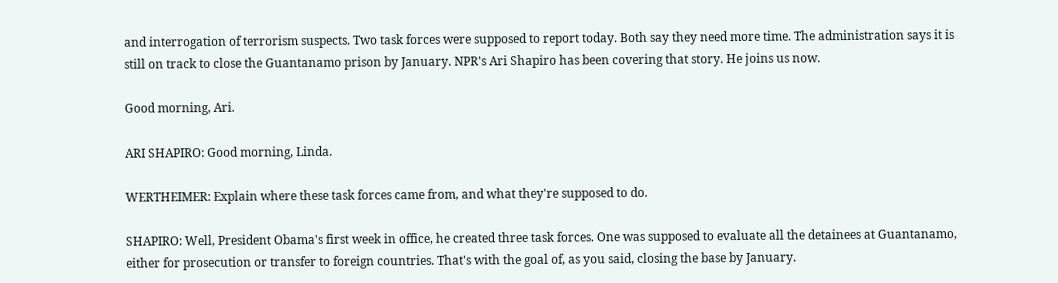and interrogation of terrorism suspects. Two task forces were supposed to report today. Both say they need more time. The administration says it is still on track to close the Guantanamo prison by January. NPR's Ari Shapiro has been covering that story. He joins us now.

Good morning, Ari.

ARI SHAPIRO: Good morning, Linda.

WERTHEIMER: Explain where these task forces came from, and what they're supposed to do.

SHAPIRO: Well, President Obama's first week in office, he created three task forces. One was supposed to evaluate all the detainees at Guantanamo, either for prosecution or transfer to foreign countries. That's with the goal of, as you said, closing the base by January.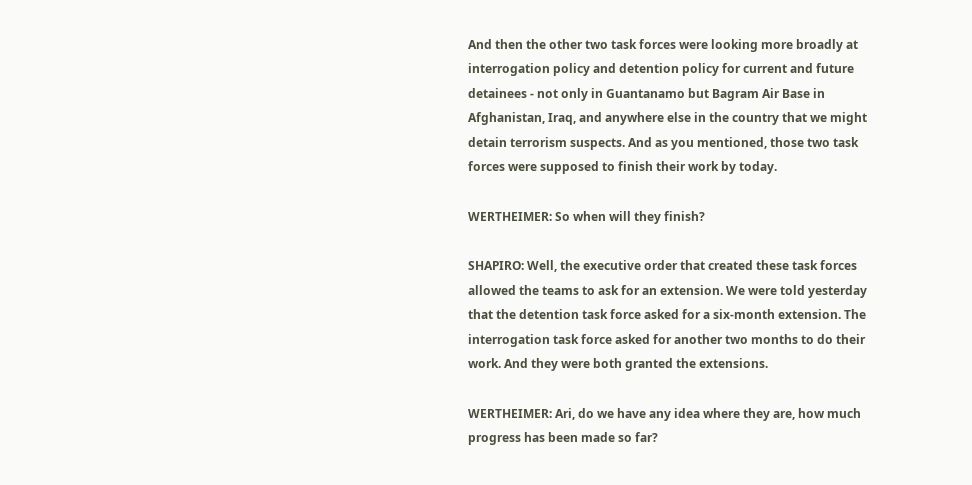And then the other two task forces were looking more broadly at interrogation policy and detention policy for current and future detainees - not only in Guantanamo but Bagram Air Base in Afghanistan, Iraq, and anywhere else in the country that we might detain terrorism suspects. And as you mentioned, those two task forces were supposed to finish their work by today.

WERTHEIMER: So when will they finish?

SHAPIRO: Well, the executive order that created these task forces allowed the teams to ask for an extension. We were told yesterday that the detention task force asked for a six-month extension. The interrogation task force asked for another two months to do their work. And they were both granted the extensions.

WERTHEIMER: Ari, do we have any idea where they are, how much progress has been made so far?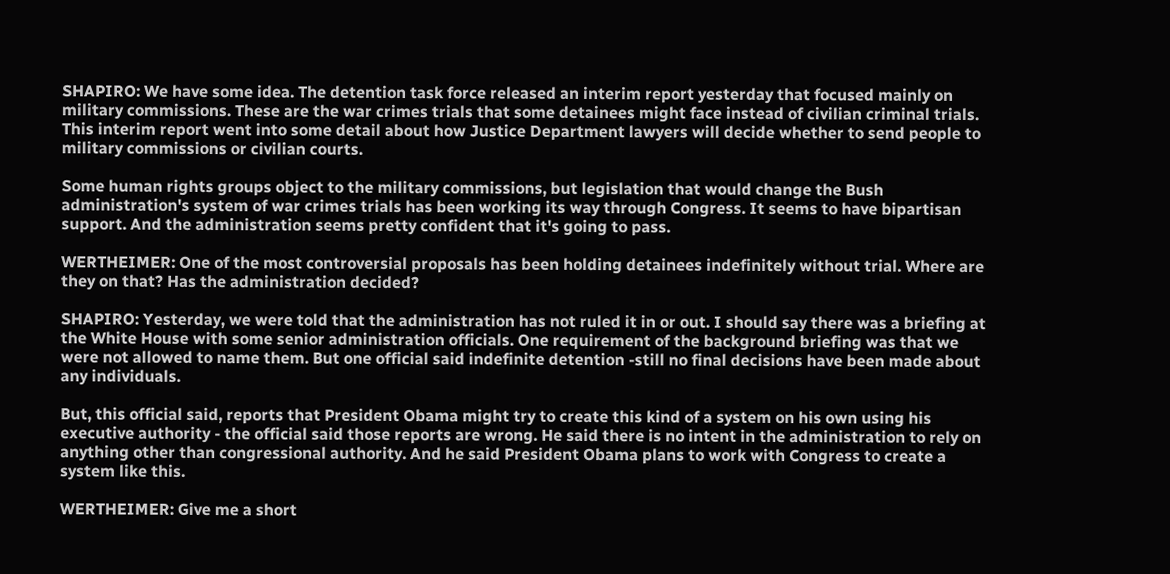SHAPIRO: We have some idea. The detention task force released an interim report yesterday that focused mainly on military commissions. These are the war crimes trials that some detainees might face instead of civilian criminal trials. This interim report went into some detail about how Justice Department lawyers will decide whether to send people to military commissions or civilian courts.

Some human rights groups object to the military commissions, but legislation that would change the Bush administration's system of war crimes trials has been working its way through Congress. It seems to have bipartisan support. And the administration seems pretty confident that it's going to pass.

WERTHEIMER: One of the most controversial proposals has been holding detainees indefinitely without trial. Where are they on that? Has the administration decided?

SHAPIRO: Yesterday, we were told that the administration has not ruled it in or out. I should say there was a briefing at the White House with some senior administration officials. One requirement of the background briefing was that we were not allowed to name them. But one official said indefinite detention -still no final decisions have been made about any individuals.

But, this official said, reports that President Obama might try to create this kind of a system on his own using his executive authority - the official said those reports are wrong. He said there is no intent in the administration to rely on anything other than congressional authority. And he said President Obama plans to work with Congress to create a system like this.

WERTHEIMER: Give me a short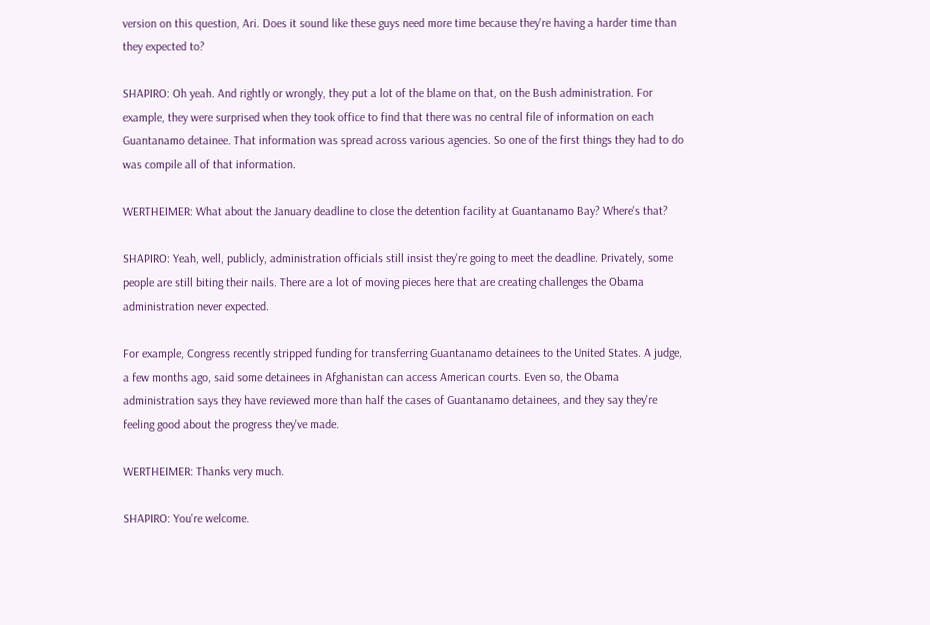version on this question, Ari. Does it sound like these guys need more time because they're having a harder time than they expected to?

SHAPIRO: Oh yeah. And rightly or wrongly, they put a lot of the blame on that, on the Bush administration. For example, they were surprised when they took office to find that there was no central file of information on each Guantanamo detainee. That information was spread across various agencies. So one of the first things they had to do was compile all of that information.

WERTHEIMER: What about the January deadline to close the detention facility at Guantanamo Bay? Where's that?

SHAPIRO: Yeah, well, publicly, administration officials still insist they're going to meet the deadline. Privately, some people are still biting their nails. There are a lot of moving pieces here that are creating challenges the Obama administration never expected.

For example, Congress recently stripped funding for transferring Guantanamo detainees to the United States. A judge, a few months ago, said some detainees in Afghanistan can access American courts. Even so, the Obama administration says they have reviewed more than half the cases of Guantanamo detainees, and they say they're feeling good about the progress they've made.

WERTHEIMER: Thanks very much.

SHAPIRO: You're welcome.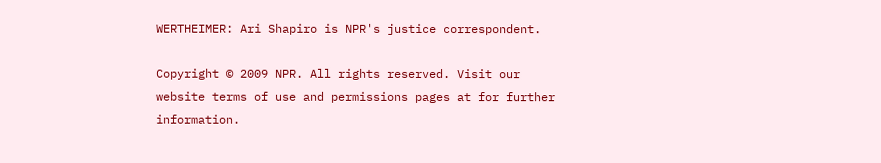WERTHEIMER: Ari Shapiro is NPR's justice correspondent.

Copyright © 2009 NPR. All rights reserved. Visit our website terms of use and permissions pages at for further information.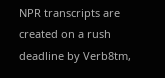NPR transcripts are created on a rush deadline by Verb8tm,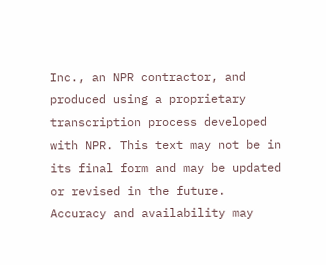Inc., an NPR contractor, and produced using a proprietary transcription process developed with NPR. This text may not be in its final form and may be updated or revised in the future. Accuracy and availability may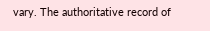vary. The authoritative record of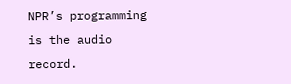NPR’s programming is the audio record.